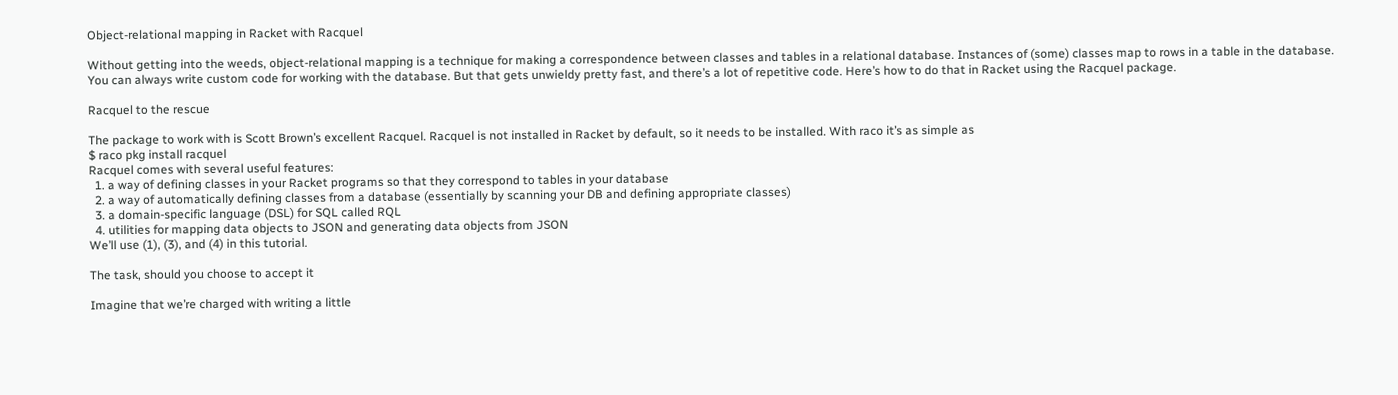Object-relational mapping in Racket with Racquel

Without getting into the weeds, object-relational mapping is a technique for making a correspondence between classes and tables in a relational database. Instances of (some) classes map to rows in a table in the database. You can always write custom code for working with the database. But that gets unwieldy pretty fast, and there’s a lot of repetitive code. Here’s how to do that in Racket using the Racquel package.

Racquel to the rescue

The package to work with is Scott Brown’s excellent Racquel. Racquel is not installed in Racket by default, so it needs to be installed. With raco it’s as simple as
$ raco pkg install racquel
Racquel comes with several useful features:
  1. a way of defining classes in your Racket programs so that they correspond to tables in your database
  2. a way of automatically defining classes from a database (essentially by scanning your DB and defining appropriate classes)
  3. a domain-specific language (DSL) for SQL called RQL
  4. utilities for mapping data objects to JSON and generating data objects from JSON
We’ll use (1), (3), and (4) in this tutorial.

The task, should you choose to accept it

Imagine that we’re charged with writing a little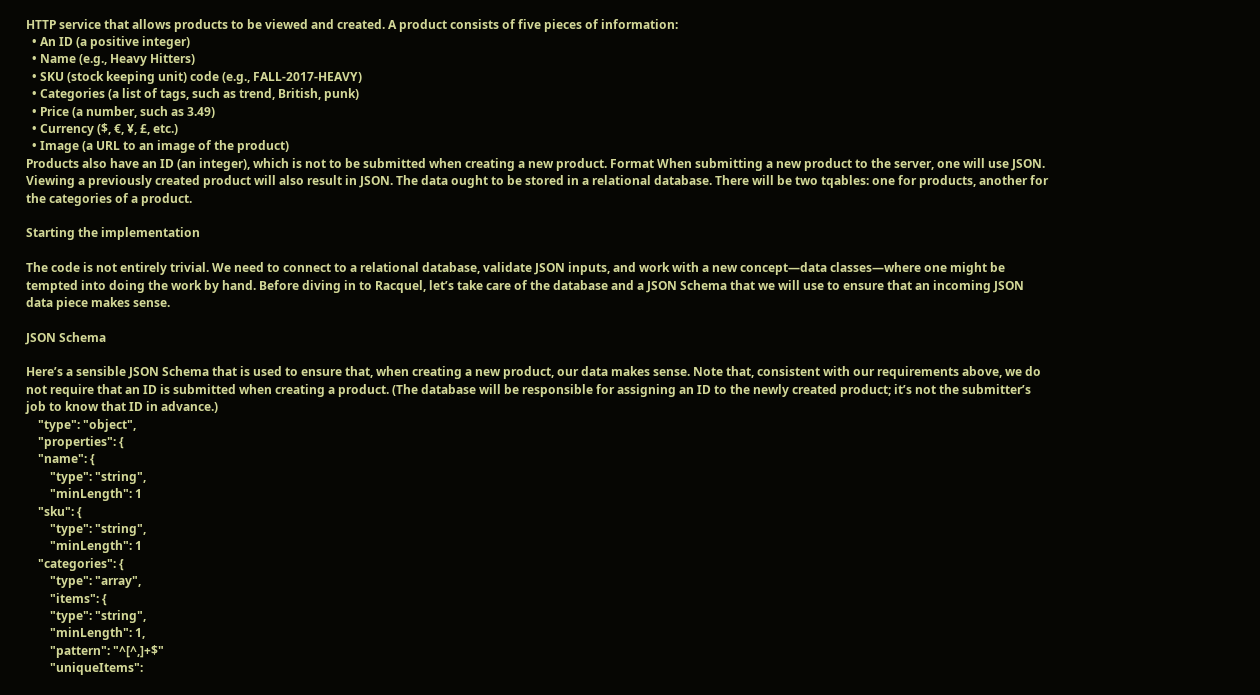HTTP service that allows products to be viewed and created. A product consists of five pieces of information:
  • An ID (a positive integer)
  • Name (e.g., Heavy Hitters)
  • SKU (stock keeping unit) code (e.g., FALL-2017-HEAVY)
  • Categories (a list of tags, such as trend, British, punk)
  • Price (a number, such as 3.49)
  • Currency ($, €, ¥, £, etc.)
  • Image (a URL to an image of the product)
Products also have an ID (an integer), which is not to be submitted when creating a new product. Format When submitting a new product to the server, one will use JSON. Viewing a previously created product will also result in JSON. The data ought to be stored in a relational database. There will be two tqables: one for products, another for the categories of a product.

Starting the implementation

The code is not entirely trivial. We need to connect to a relational database, validate JSON inputs, and work with a new concept—data classes—where one might be tempted into doing the work by hand. Before diving in to Racquel, let’s take care of the database and a JSON Schema that we will use to ensure that an incoming JSON data piece makes sense.

JSON Schema

Here’s a sensible JSON Schema that is used to ensure that, when creating a new product, our data makes sense. Note that, consistent with our requirements above, we do not require that an ID is submitted when creating a product. (The database will be responsible for assigning an ID to the newly created product; it’s not the submitter’s job to know that ID in advance.)
    "type": "object",
    "properties": {
    "name": {
        "type": "string",
        "minLength": 1
    "sku": {
        "type": "string",
        "minLength": 1
    "categories": {
        "type": "array",
        "items": {
        "type": "string",
        "minLength": 1,
        "pattern": "^[^,]+$"
        "uniqueItems":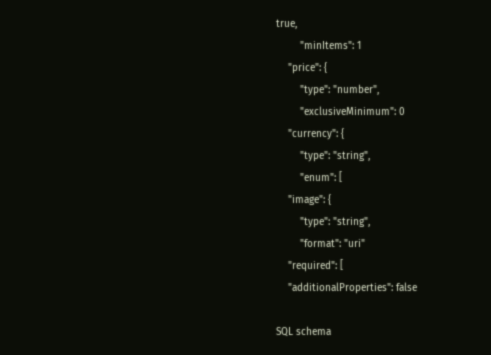true,
        "minItems": 1
    "price": {
        "type": "number",
        "exclusiveMinimum": 0
    "currency": {
        "type": "string",
        "enum": [
    "image": {
        "type": "string",
        "format": "uri"
    "required": [
    "additionalProperties": false

SQL schema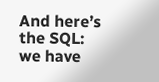And here’s the SQL: we have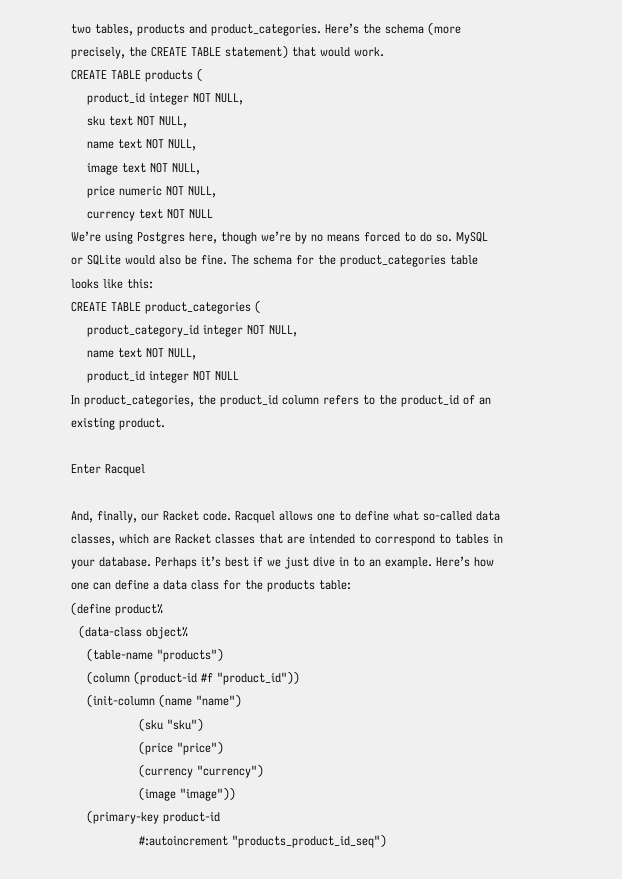two tables, products and product_categories. Here’s the schema (more precisely, the CREATE TABLE statement) that would work.
CREATE TABLE products (
    product_id integer NOT NULL,
    sku text NOT NULL,
    name text NOT NULL,
    image text NOT NULL,
    price numeric NOT NULL,
    currency text NOT NULL
We’re using Postgres here, though we’re by no means forced to do so. MySQL or SQLite would also be fine. The schema for the product_categories table looks like this:
CREATE TABLE product_categories (
    product_category_id integer NOT NULL,
    name text NOT NULL,
    product_id integer NOT NULL
In product_categories, the product_id column refers to the product_id of an existing product.

Enter Racquel

And, finally, our Racket code. Racquel allows one to define what so-called data classes, which are Racket classes that are intended to correspond to tables in your database. Perhaps it’s best if we just dive in to an example. Here’s how one can define a data class for the products table:
(define product%
  (data-class object%
    (table-name "products")
    (column (product-id #f "product_id"))
    (init-column (name "name")
                 (sku "sku")
                 (price "price")
                 (currency "currency")
                 (image "image"))
    (primary-key product-id
                 #:autoincrement "products_product_id_seq")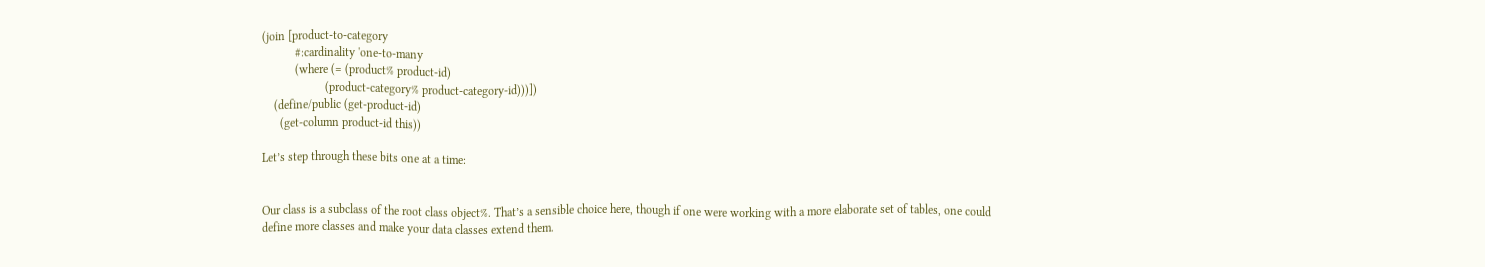(join [product-to-category
           #:cardinality 'one-to-many
           (where (= (product% product-id)
                     (product-category% product-category-id)))])
    (define/public (get-product-id)
      (get-column product-id this))

Let’s step through these bits one at a time:


Our class is a subclass of the root class object%. That’s a sensible choice here, though if one were working with a more elaborate set of tables, one could define more classes and make your data classes extend them.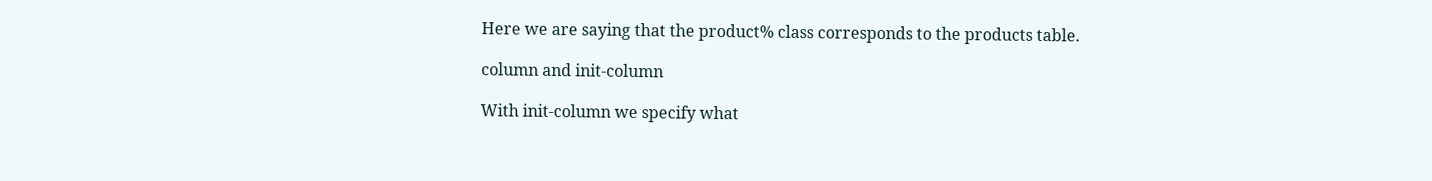Here we are saying that the product% class corresponds to the products table.

column and init-column

With init-column we specify what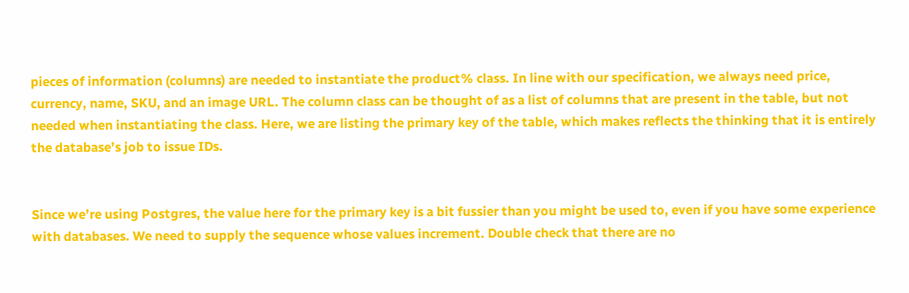pieces of information (columns) are needed to instantiate the product% class. In line with our specification, we always need price, currency, name, SKU, and an image URL. The column class can be thought of as a list of columns that are present in the table, but not needed when instantiating the class. Here, we are listing the primary key of the table, which makes reflects the thinking that it is entirely the database’s job to issue IDs.


Since we’re using Postgres, the value here for the primary key is a bit fussier than you might be used to, even if you have some experience with databases. We need to supply the sequence whose values increment. Double check that there are no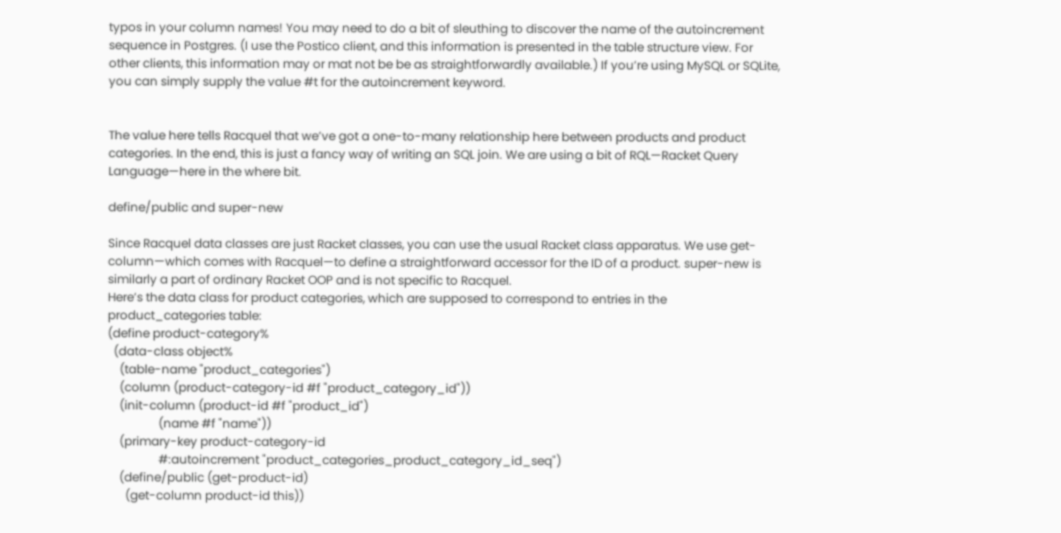typos in your column names! You may need to do a bit of sleuthing to discover the name of the autoincrement sequence in Postgres. (I use the Postico client, and this information is presented in the table structure view. For other clients, this information may or mat not be be as straightforwardly available.) If you’re using MySQL or SQLite, you can simply supply the value #t for the autoincrement keyword.


The value here tells Racquel that we’ve got a one-to-many relationship here between products and product categories. In the end, this is just a fancy way of writing an SQL join. We are using a bit of RQL—Racket Query Language—here in the where bit.

define/public and super-new

Since Racquel data classes are just Racket classes, you can use the usual Racket class apparatus. We use get-column—which comes with Racquel—to define a straightforward accessor for the ID of a product. super-new is similarly a part of ordinary Racket OOP and is not specific to Racquel.
Here’s the data class for product categories, which are supposed to correspond to entries in the product_categories table:
(define product-category%
  (data-class object%
    (table-name "product_categories")
    (column (product-category-id #f "product_category_id"))
    (init-column (product-id #f "product_id")
                 (name #f "name"))
    (primary-key product-category-id
                 #:autoincrement "product_categories_product_category_id_seq")
    (define/public (get-product-id)
      (get-column product-id this))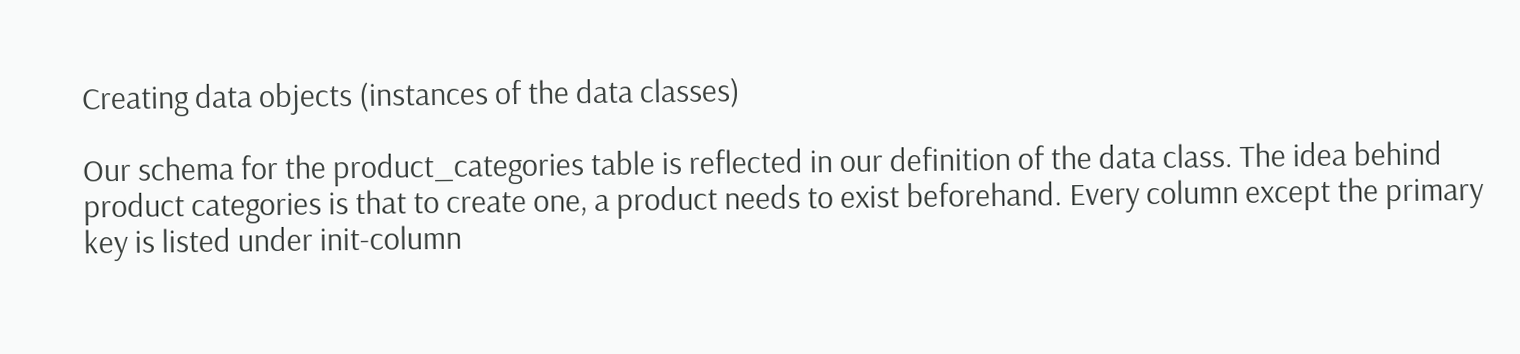Creating data objects (instances of the data classes)

Our schema for the product_categories table is reflected in our definition of the data class. The idea behind product categories is that to create one, a product needs to exist beforehand. Every column except the primary key is listed under init-column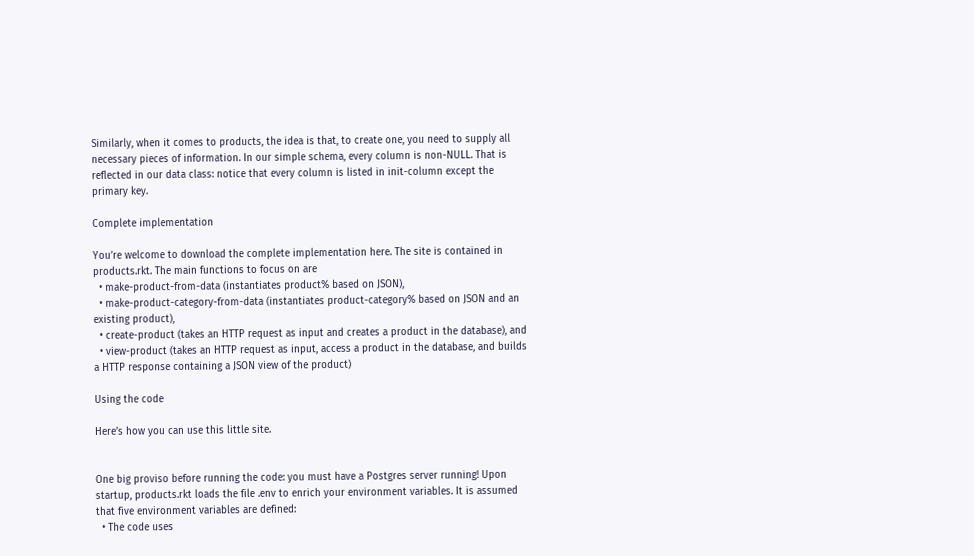Similarly, when it comes to products, the idea is that, to create one, you need to supply all necessary pieces of information. In our simple schema, every column is non-NULL. That is reflected in our data class: notice that every column is listed in init-column except the primary key.

Complete implementation

You’re welcome to download the complete implementation here. The site is contained in products.rkt. The main functions to focus on are
  • make-product-from-data (instantiates product% based on JSON),
  • make-product-category-from-data (instantiates product-category% based on JSON and an existing product),
  • create-product (takes an HTTP request as input and creates a product in the database), and
  • view-product (takes an HTTP request as input, access a product in the database, and builds a HTTP response containing a JSON view of the product)

Using the code

Here’s how you can use this little site.


One big proviso before running the code: you must have a Postgres server running! Upon startup, products.rkt loads the file .env to enrich your environment variables. It is assumed that five environment variables are defined:
  • The code uses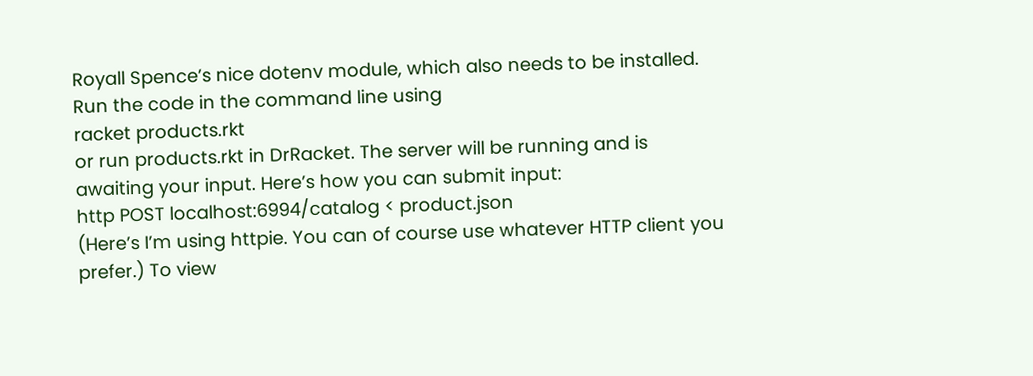Royall Spence’s nice dotenv module, which also needs to be installed.
Run the code in the command line using
racket products.rkt
or run products.rkt in DrRacket. The server will be running and is awaiting your input. Here’s how you can submit input:
http POST localhost:6994/catalog < product.json
(Here’s I’m using httpie. You can of course use whatever HTTP client you prefer.) To view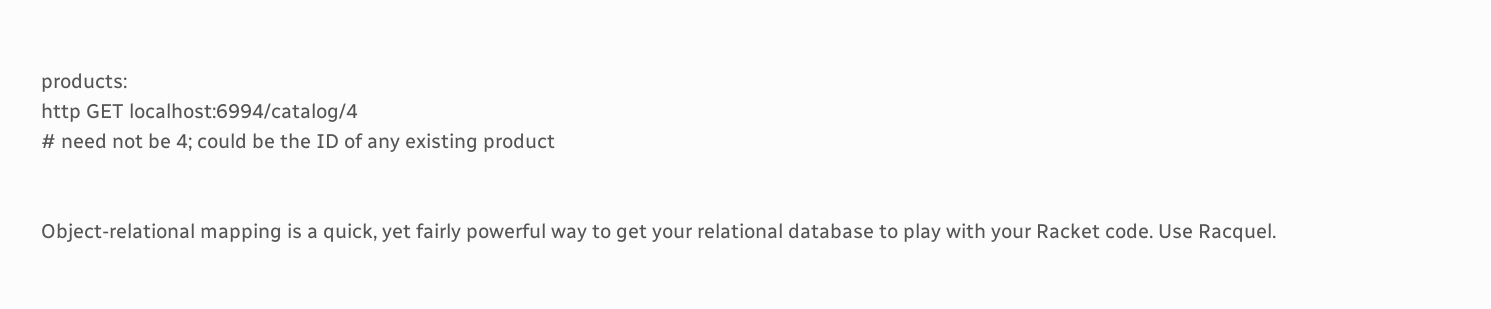products:
http GET localhost:6994/catalog/4
# need not be 4; could be the ID of any existing product


Object-relational mapping is a quick, yet fairly powerful way to get your relational database to play with your Racket code. Use Racquel.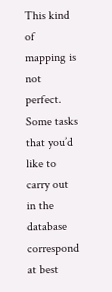This kind of mapping is not perfect. Some tasks that you’d like to carry out in the database correspond at best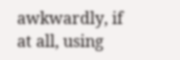awkwardly, if at all, using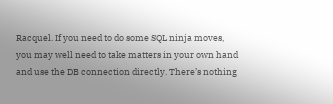Racquel. If you need to do some SQL ninja moves, you may well need to take matters in your own hand and use the DB connection directly. There’s nothing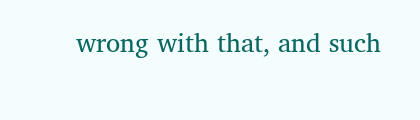wrong with that, and such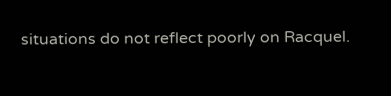situations do not reflect poorly on Racquel.